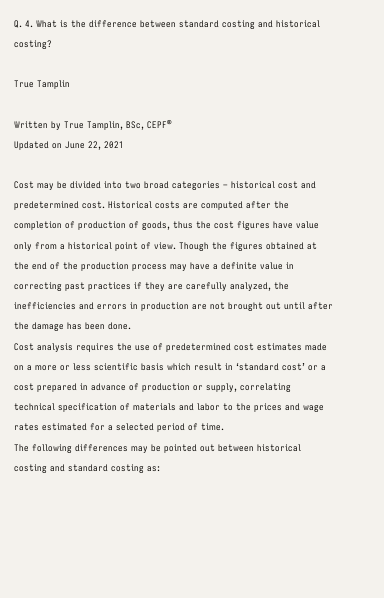Q. 4. What is the difference between standard costing and historical costing?

True Tamplin

Written by True Tamplin, BSc, CEPF®
Updated on June 22, 2021

Cost may be divided into two broad categories – historical cost and predetermined cost. Historical costs are computed after the completion of production of goods, thus the cost figures have value only from a historical point of view. Though the figures obtained at the end of the production process may have a definite value in correcting past practices if they are carefully analyzed, the inefficiencies and errors in production are not brought out until after the damage has been done.
Cost analysis requires the use of predetermined cost estimates made on a more or less scientific basis which result in ‘standard cost’ or a cost prepared in advance of production or supply, correlating technical specification of materials and labor to the prices and wage rates estimated for a selected period of time.
The following differences may be pointed out between historical costing and standard costing as: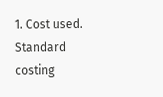1. Cost used. Standard costing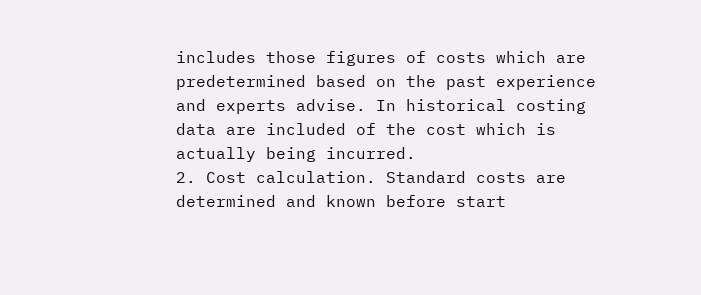includes those figures of costs which are predetermined based on the past experience and experts advise. In historical costing data are included of the cost which is actually being incurred.
2. Cost calculation. Standard costs are determined and known before start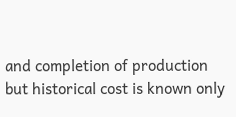and completion of production but historical cost is known only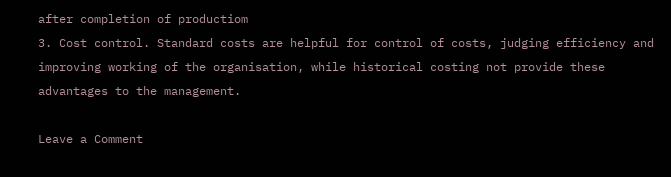after completion of productiom
3. Cost control. Standard costs are helpful for control of costs, judging efficiency and improving working of the organisation, while historical costing not provide these advantages to the management.

Leave a Comment